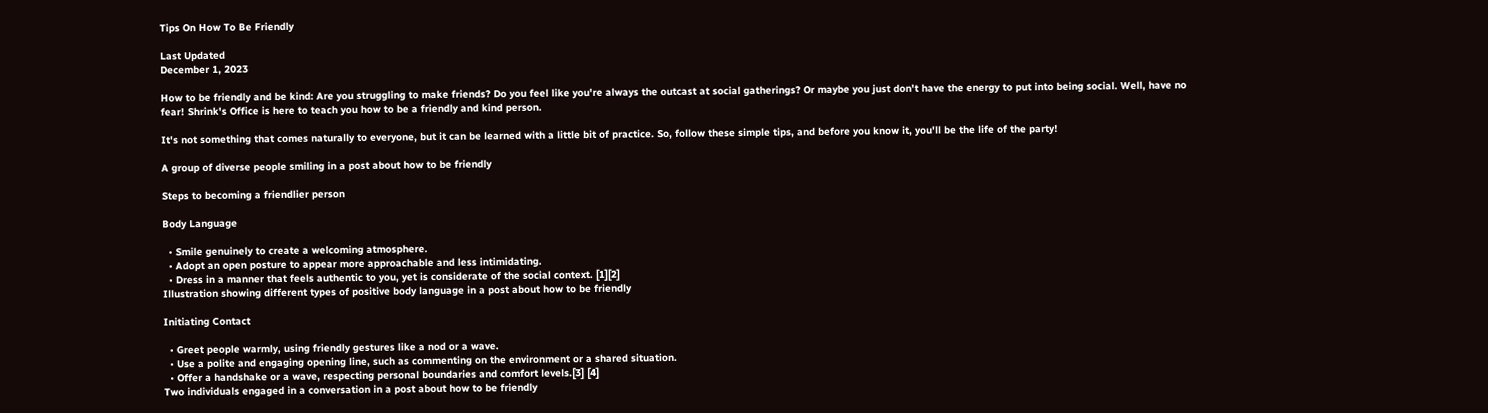Tips On How To Be Friendly

Last Updated
December 1, 2023

How to be friendly and be kind: Are you struggling to make friends? Do you feel like you're always the outcast at social gatherings? Or maybe you just don't have the energy to put into being social. Well, have no fear! Shrink's Office is here to teach you how to be a friendly and kind person.

It's not something that comes naturally to everyone, but it can be learned with a little bit of practice. So, follow these simple tips, and before you know it, you'll be the life of the party!

A group of diverse people smiling in a post about how to be friendly

Steps to becoming a friendlier person

Body Language

  • Smile genuinely to create a welcoming atmosphere.
  • Adopt an open posture to appear more approachable and less intimidating.
  • Dress in a manner that feels authentic to you, yet is considerate of the social context. [1][2]
Illustration showing different types of positive body language in a post about how to be friendly

Initiating Contact

  • Greet people warmly, using friendly gestures like a nod or a wave.
  • Use a polite and engaging opening line, such as commenting on the environment or a shared situation.
  • Offer a handshake or a wave, respecting personal boundaries and comfort levels.[3] [4]
Two individuals engaged in a conversation in a post about how to be friendly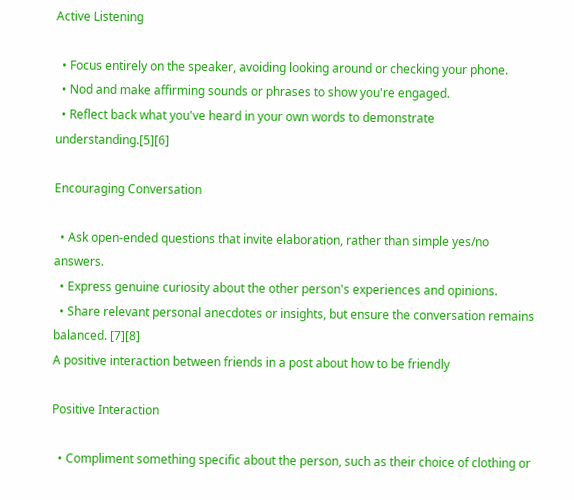Active Listening

  • Focus entirely on the speaker, avoiding looking around or checking your phone.
  • Nod and make affirming sounds or phrases to show you're engaged.
  • Reflect back what you've heard in your own words to demonstrate understanding.[5][6]

Encouraging Conversation

  • Ask open-ended questions that invite elaboration, rather than simple yes/no answers.
  • Express genuine curiosity about the other person's experiences and opinions.
  • Share relevant personal anecdotes or insights, but ensure the conversation remains balanced. [7][8]
A positive interaction between friends in a post about how to be friendly

Positive Interaction

  • Compliment something specific about the person, such as their choice of clothing or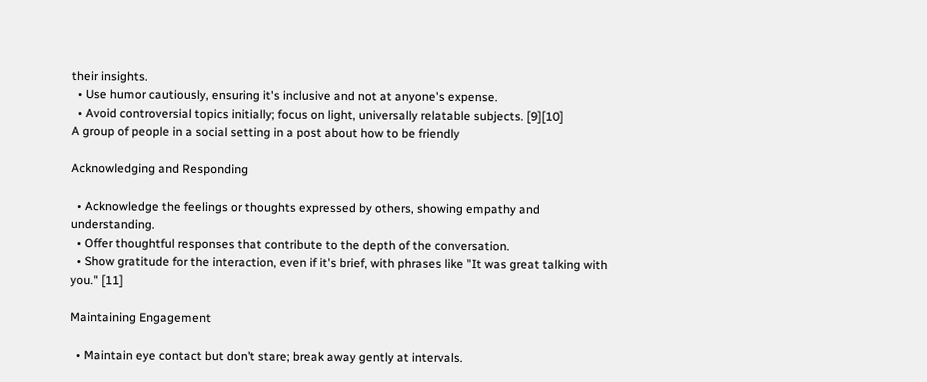their insights.
  • Use humor cautiously, ensuring it's inclusive and not at anyone's expense.
  • Avoid controversial topics initially; focus on light, universally relatable subjects. [9][10]
A group of people in a social setting in a post about how to be friendly

Acknowledging and Responding

  • Acknowledge the feelings or thoughts expressed by others, showing empathy and understanding.
  • Offer thoughtful responses that contribute to the depth of the conversation.
  • Show gratitude for the interaction, even if it's brief, with phrases like "It was great talking with you." [11]

Maintaining Engagement

  • Maintain eye contact but don’t stare; break away gently at intervals.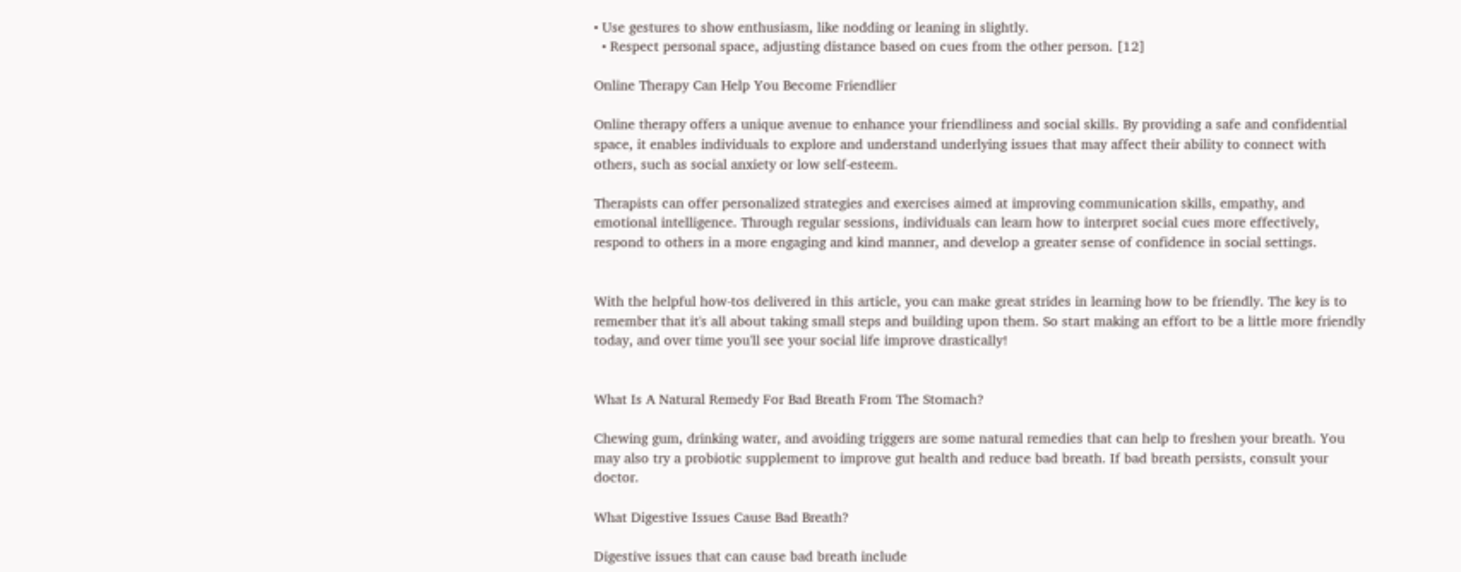• Use gestures to show enthusiasm, like nodding or leaning in slightly.
  • Respect personal space, adjusting distance based on cues from the other person. [12]

Online Therapy Can Help You Become Friendlier

Online therapy offers a unique avenue to enhance your friendliness and social skills. By providing a safe and confidential space, it enables individuals to explore and understand underlying issues that may affect their ability to connect with others, such as social anxiety or low self-esteem.

Therapists can offer personalized strategies and exercises aimed at improving communication skills, empathy, and emotional intelligence. Through regular sessions, individuals can learn how to interpret social cues more effectively, respond to others in a more engaging and kind manner, and develop a greater sense of confidence in social settings.


With the helpful how-tos delivered in this article, you can make great strides in learning how to be friendly. The key is to remember that it's all about taking small steps and building upon them. So start making an effort to be a little more friendly today, and over time you'll see your social life improve drastically!


What Is A Natural Remedy For Bad Breath From The Stomach?

Chewing gum, drinking water, and avoiding triggers are some natural remedies that can help to freshen your breath. You may also try a probiotic supplement to improve gut health and reduce bad breath. If bad breath persists, consult your doctor.

What Digestive Issues Cause Bad Breath?

Digestive issues that can cause bad breath include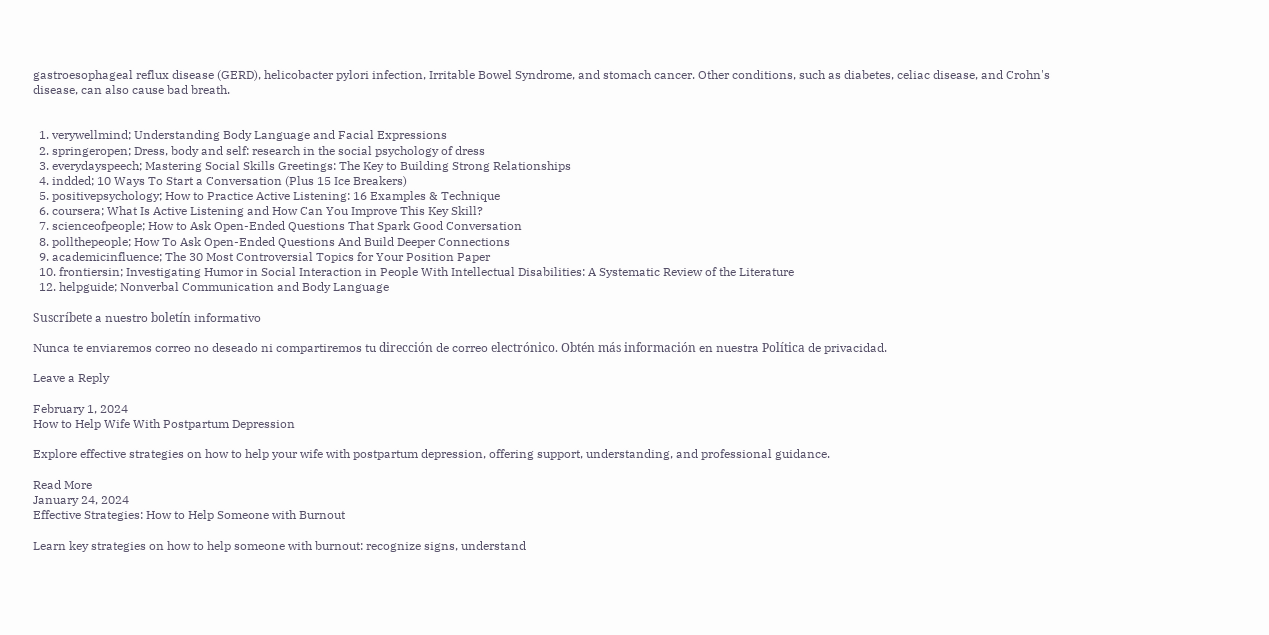gastroesophageal reflux disease (GERD), helicobacter pylori infection, Irritable Bowel Syndrome, and stomach cancer. Other conditions, such as diabetes, celiac disease, and Crohn's disease, can also cause bad breath.


  1. verywellmind; Understanding Body Language and Facial Expressions
  2. springeropen; Dress, body and self: research in the social psychology of dress
  3. everydayspeech; Mastering Social Skills Greetings: The Key to Building Strong Relationships
  4. indded; 10 Ways To Start a Conversation (Plus 15 Ice Breakers)
  5. positivepsychology; How to Practice Active Listening: 16 Examples & Technique
  6. coursera; What Is Active Listening and How Can You Improve This Key Skill?
  7. scienceofpeople; How to Ask Open-Ended Questions That Spark Good Conversation
  8. pollthepeople; How To Ask Open-Ended Questions And Build Deeper Connections
  9. academicinfluence; The 30 Most Controversial Topics for Your Position Paper
  10. frontiersin; Investigating Humor in Social Interaction in People With Intellectual Disabilities: A Systematic Review of the Literature
  12. helpguide; Nonverbal Communication and Body Language

Suscríbete a nuestro boletín informativo

Nunca te enviaremos correo no deseado ni compartiremos tu dirección de correo electrónico. Obtén más información en nuestra Política de privacidad.

Leave a Reply

February 1, 2024
How to Help Wife With Postpartum Depression

Explore effective strategies on how to help your wife with postpartum depression, offering support, understanding, and professional guidance.

Read More
January 24, 2024
Effective Strategies: How to Help Someone with Burnout

Learn key strategies on how to help someone with burnout: recognize signs, understand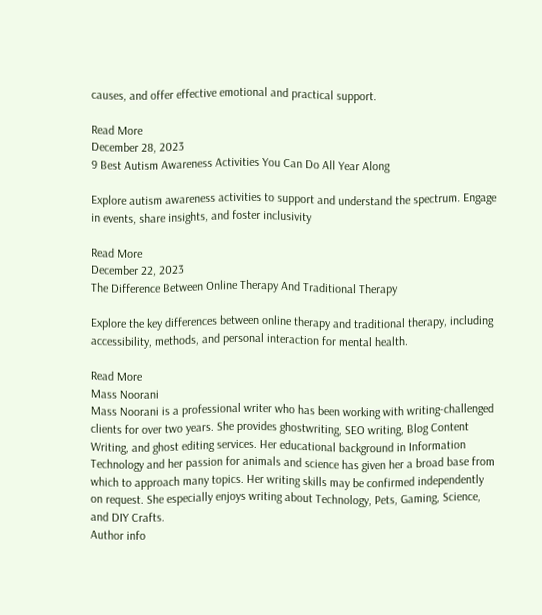causes, and offer effective emotional and practical support.

Read More
December 28, 2023
9 Best Autism Awareness Activities You Can Do All Year Along

Explore autism awareness activities to support and understand the spectrum. Engage in events, share insights, and foster inclusivity

Read More
December 22, 2023
The Difference Between Online Therapy And Traditional Therapy

Explore the key differences between online therapy and traditional therapy, including accessibility, methods, and personal interaction for mental health.

Read More
Mass Noorani
Mass Noorani is a professional writer who has been working with writing-challenged clients for over two years. She provides ghostwriting, SEO writing, Blog Content Writing, and ghost editing services. Her educational background in Information Technology and her passion for animals and science has given her a broad base from which to approach many topics. Her writing skills may be confirmed independently on request. She especially enjoys writing about Technology, Pets, Gaming, Science, and DIY Crafts.
Author info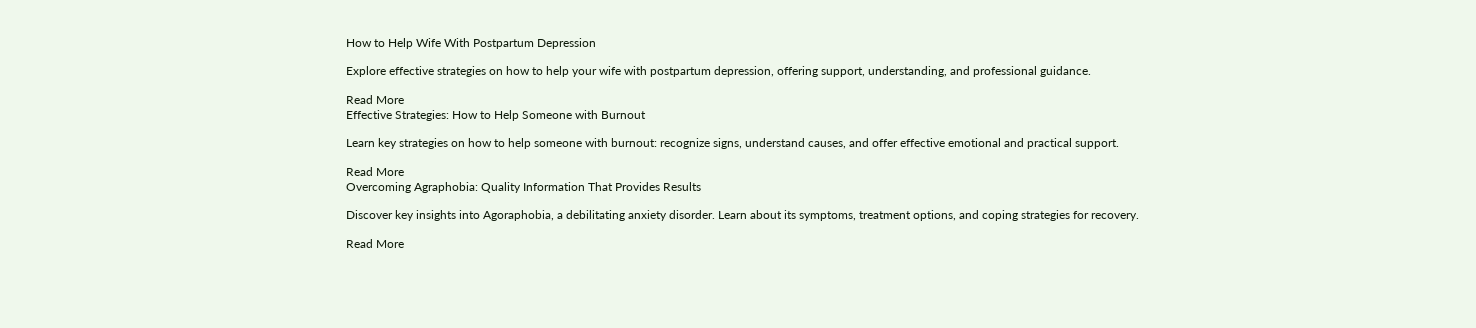How to Help Wife With Postpartum Depression

Explore effective strategies on how to help your wife with postpartum depression, offering support, understanding, and professional guidance.

Read More
Effective Strategies: How to Help Someone with Burnout

Learn key strategies on how to help someone with burnout: recognize signs, understand causes, and offer effective emotional and practical support.

Read More
Overcoming Agraphobia: Quality Information That Provides Results

Discover key insights into Agoraphobia, a debilitating anxiety disorder. Learn about its symptoms, treatment options, and coping strategies for recovery.

Read More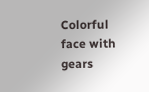Colorful face with gears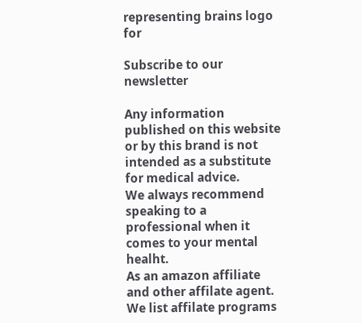representing brains logo for

Subscribe to our newsletter

Any information published on this website or by this brand is not intended as a substitute for medical advice.
We always recommend speaking to a professional when it comes to your mental healht.
As an amazon affiliate and other affilate agent. We list affilate programs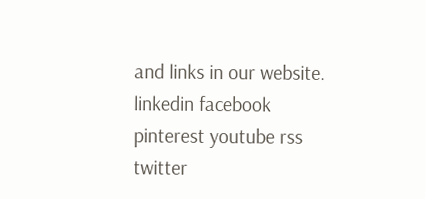and links in our website.
linkedin facebook pinterest youtube rss twitter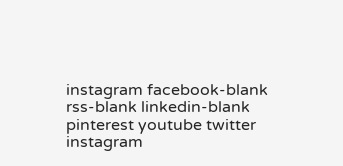instagram facebook-blank rss-blank linkedin-blank pinterest youtube twitter instagram